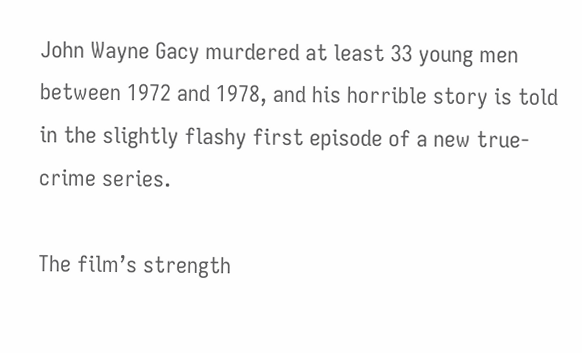John Wayne Gacy murdered at least 33 young men between 1972 and 1978, and his horrible story is told in the slightly flashy first episode of a new true-crime series.

The film’s strength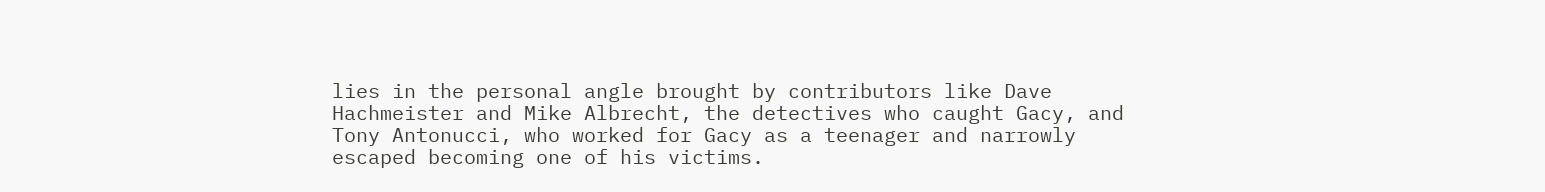lies in the personal angle brought by contributors like Dave Hachmeister and Mike Albrecht, the detectives who caught Gacy, and Tony Antonucci, who worked for Gacy as a teenager and narrowly escaped becoming one of his victims.